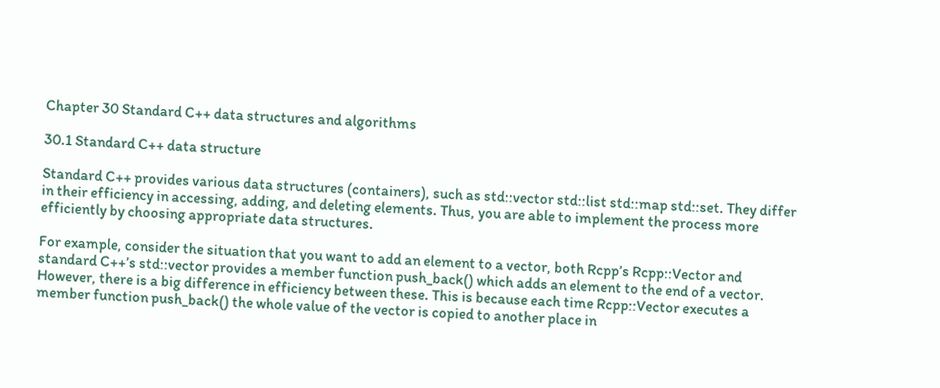Chapter 30 Standard C++ data structures and algorithms

30.1 Standard C++ data structure

Standard C++ provides various data structures (containers), such as std::vector std::list std::map std::set. They differ in their efficiency in accessing, adding, and deleting elements. Thus, you are able to implement the process more efficiently by choosing appropriate data structures.

For example, consider the situation that you want to add an element to a vector, both Rcpp’s Rcpp::Vector and standard C++’s std::vector provides a member function push_back() which adds an element to the end of a vector. However, there is a big difference in efficiency between these. This is because each time Rcpp::Vector executes a member function push_back() the whole value of the vector is copied to another place in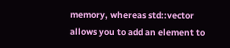memory, whereas std::vector allows you to add an element to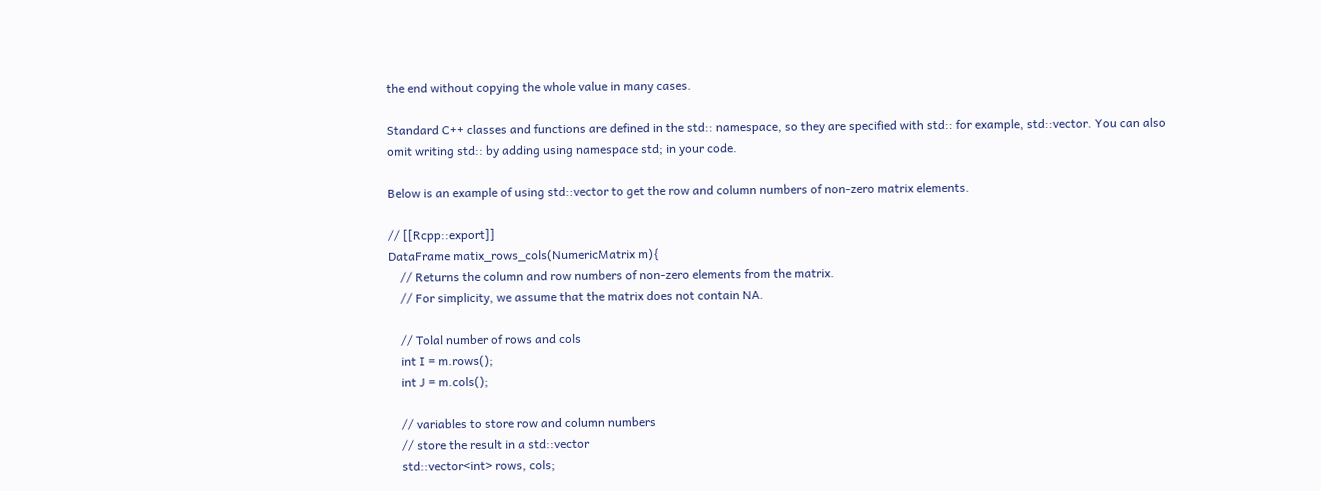the end without copying the whole value in many cases.

Standard C++ classes and functions are defined in the std:: namespace, so they are specified with std:: for example, std::vector. You can also omit writing std:: by adding using namespace std; in your code.

Below is an example of using std::vector to get the row and column numbers of non-zero matrix elements.

// [[Rcpp::export]]
DataFrame matix_rows_cols(NumericMatrix m){
    // Returns the column and row numbers of non-zero elements from the matrix.
    // For simplicity, we assume that the matrix does not contain NA.

    // Tolal number of rows and cols
    int I = m.rows();
    int J = m.cols();

    // variables to store row and column numbers
    // store the result in a std::vector
    std::vector<int> rows, cols;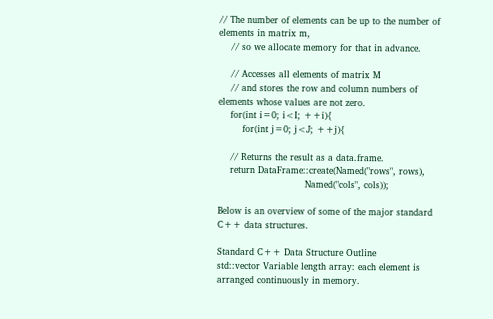// The number of elements can be up to the number of elements in matrix m,
    // so we allocate memory for that in advance.

    // Accesses all elements of matrix M
    // and stores the row and column numbers of elements whose values are not zero.
    for(int i=0; i<I; ++i){
        for(int j=0; j<J; ++j){

    // Returns the result as a data.frame.
    return DataFrame::create(Named("rows", rows),
                             Named("cols", cols));

Below is an overview of some of the major standard C++ data structures.

Standard C++ Data Structure Outline
std::vector Variable length array: each element is arranged continuously in memory.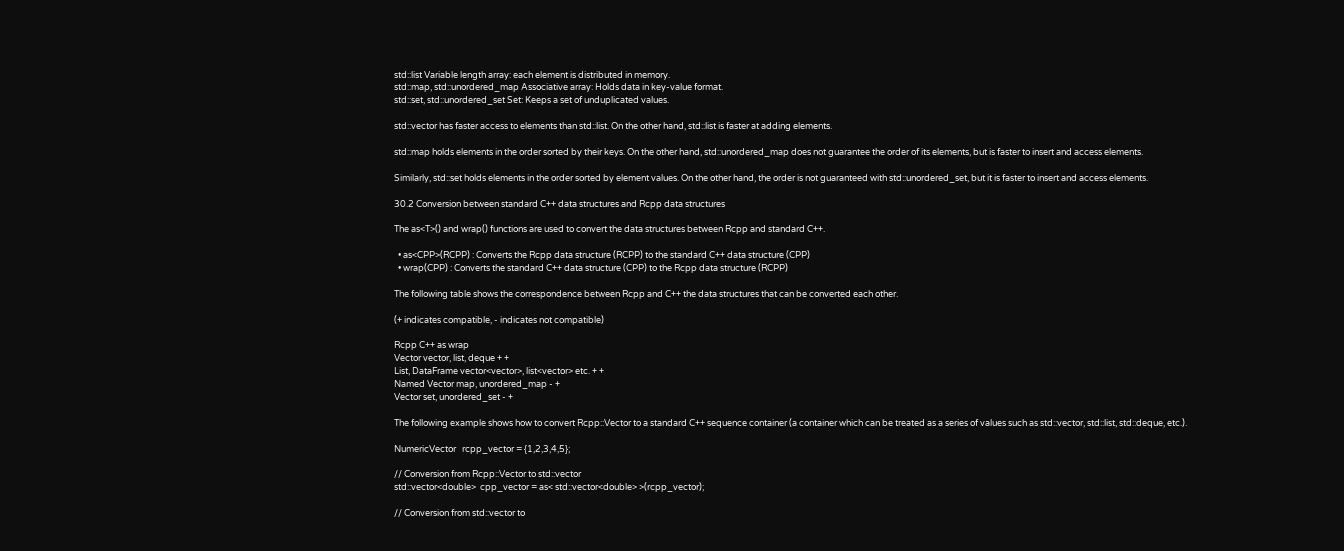std::list Variable length array: each element is distributed in memory.
std::map, std::unordered_map Associative array: Holds data in key-value format.
std::set, std::unordered_set Set: Keeps a set of unduplicated values.

std::vector has faster access to elements than std::list. On the other hand, std::list is faster at adding elements.

std::map holds elements in the order sorted by their keys. On the other hand, std::unordered_map does not guarantee the order of its elements, but is faster to insert and access elements.

Similarly, std::set holds elements in the order sorted by element values. On the other hand, the order is not guaranteed with std::unordered_set, but it is faster to insert and access elements.

30.2 Conversion between standard C++ data structures and Rcpp data structures

The as<T>() and wrap() functions are used to convert the data structures between Rcpp and standard C++.

  • as<CPP>(RCPP) : Converts the Rcpp data structure (RCPP) to the standard C++ data structure (CPP)
  • wrap(CPP) : Converts the standard C++ data structure (CPP) to the Rcpp data structure (RCPP)

The following table shows the correspondence between Rcpp and C++ the data structures that can be converted each other.

(+ indicates compatible, - indicates not compatible)

Rcpp C++ as wrap
Vector vector, list, deque + +
List, DataFrame vector<vector>, list<vector> etc. + +
Named Vector map, unordered_map - +
Vector set, unordered_set - +

The following example shows how to convert Rcpp::Vector to a standard C++ sequence container (a container which can be treated as a series of values such as std::vector, std::list, std::deque, etc.).

NumericVector   rcpp_vector = {1,2,3,4,5};

// Conversion from Rcpp::Vector to std::vector
std::vector<double>  cpp_vector = as< std::vector<double> >(rcpp_vector);

// Conversion from std::vector to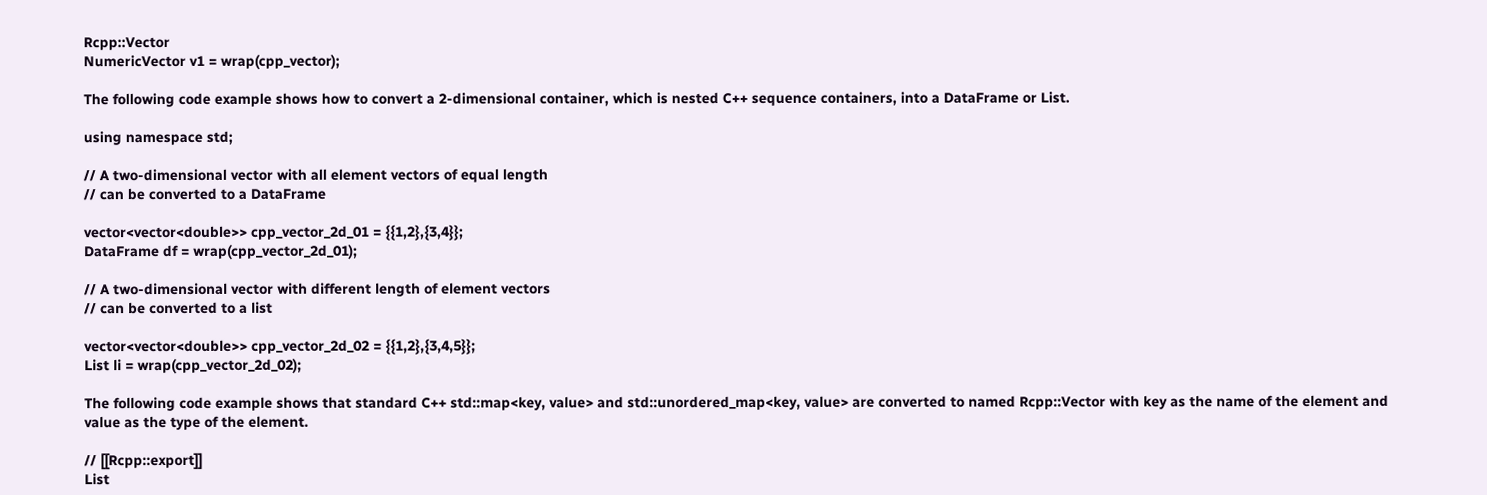Rcpp::Vector
NumericVector v1 = wrap(cpp_vector);

The following code example shows how to convert a 2-dimensional container, which is nested C++ sequence containers, into a DataFrame or List.

using namespace std;

// A two-dimensional vector with all element vectors of equal length
// can be converted to a DataFrame

vector<vector<double>> cpp_vector_2d_01 = {{1,2},{3,4}};
DataFrame df = wrap(cpp_vector_2d_01);

// A two-dimensional vector with different length of element vectors
// can be converted to a list

vector<vector<double>> cpp_vector_2d_02 = {{1,2},{3,4,5}};
List li = wrap(cpp_vector_2d_02);

The following code example shows that standard C++ std::map<key, value> and std::unordered_map<key, value> are converted to named Rcpp::Vector with key as the name of the element and value as the type of the element.

// [[Rcpp::export]]
List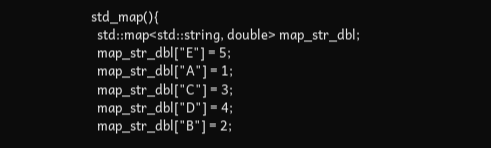std_map(){
  std::map<std::string, double> map_str_dbl;
  map_str_dbl["E"] = 5;
  map_str_dbl["A"] = 1;
  map_str_dbl["C"] = 3;
  map_str_dbl["D"] = 4;
  map_str_dbl["B"] = 2;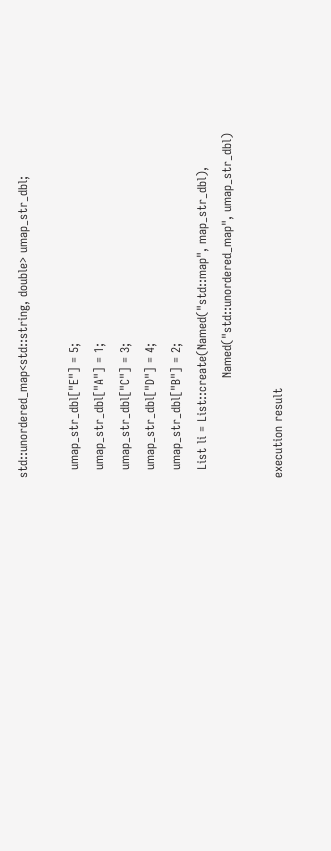std::unordered_map<std::string, double> umap_str_dbl;

  umap_str_dbl["E"] = 5;
  umap_str_dbl["A"] = 1;
  umap_str_dbl["C"] = 3;
  umap_str_dbl["D"] = 4;
  umap_str_dbl["B"] = 2;
  List li = List::create(Named("std::map", map_str_dbl),
                         Named("std::unordered_map", umap_str_dbl)

execution result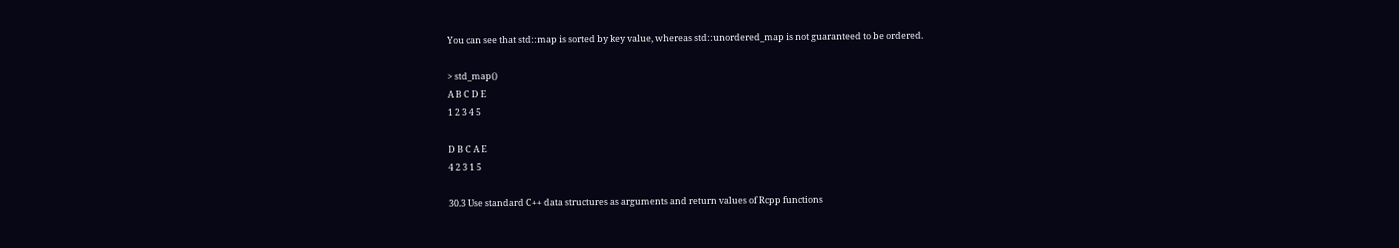You can see that std::map is sorted by key value, whereas std::unordered_map is not guaranteed to be ordered.

> std_map()
A B C D E
1 2 3 4 5

D B C A E
4 2 3 1 5

30.3 Use standard C++ data structures as arguments and return values of Rcpp functions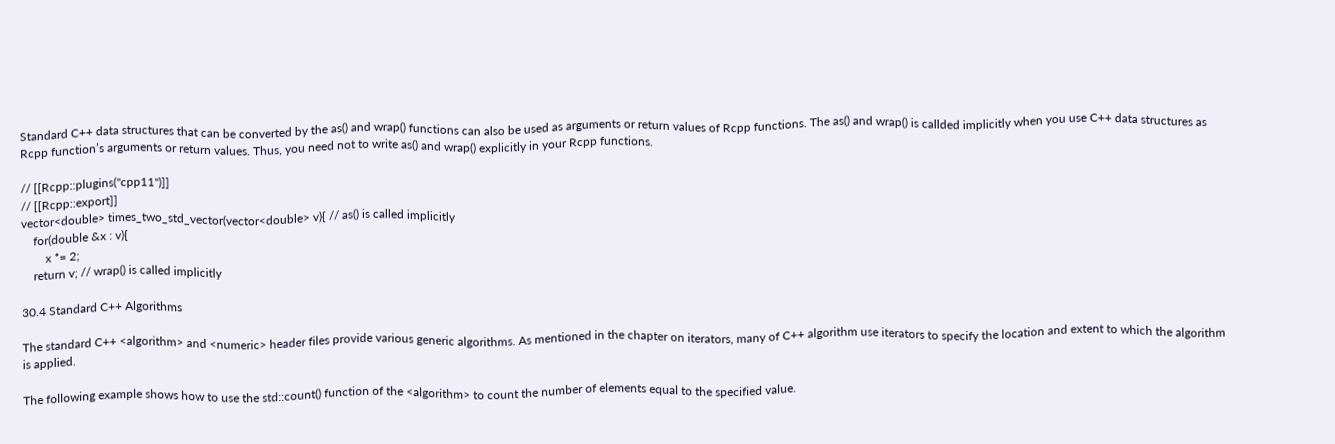Standard C++ data structures that can be converted by the as() and wrap() functions can also be used as arguments or return values of Rcpp functions. The as() and wrap() is callded implicitly when you use C++ data structures as Rcpp function’s arguments or return values. Thus, you need not to write as() and wrap() explicitly in your Rcpp functions.

// [[Rcpp::plugins("cpp11")]]
// [[Rcpp::export]]
vector<double> times_two_std_vector(vector<double> v){ // as() is called implicitly
    for(double &x : v){
        x *= 2;
    return v; // wrap() is called implicitly

30.4 Standard C++ Algorithms

The standard C++ <algorithm> and <numeric> header files provide various generic algorithms. As mentioned in the chapter on iterators, many of C++ algorithm use iterators to specify the location and extent to which the algorithm is applied.

The following example shows how to use the std::count() function of the <algorithm> to count the number of elements equal to the specified value.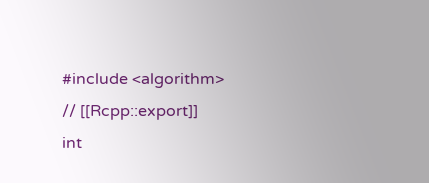#include <algorithm>
// [[Rcpp::export]]
int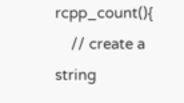rcpp_count(){
    // create a string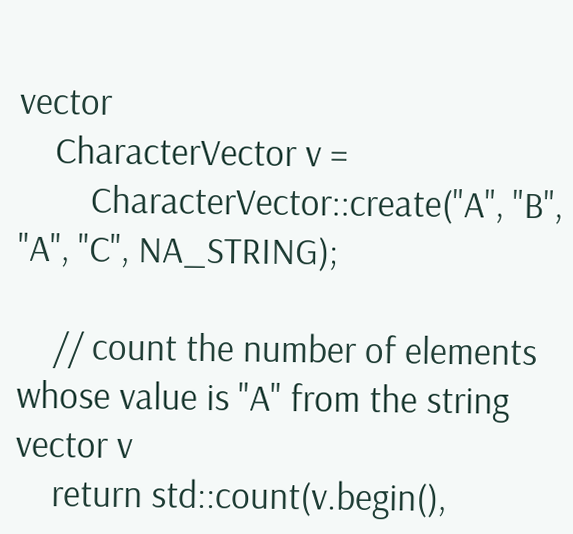vector
    CharacterVector v =
        CharacterVector::create("A", "B", "A", "C", NA_STRING);

    // count the number of elements whose value is "A" from the string vector v
    return std::count(v.begin(),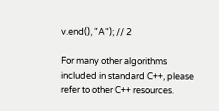v.end(), "A"); // 2

For many other algorithms included in standard C++, please refer to other C++ resources.